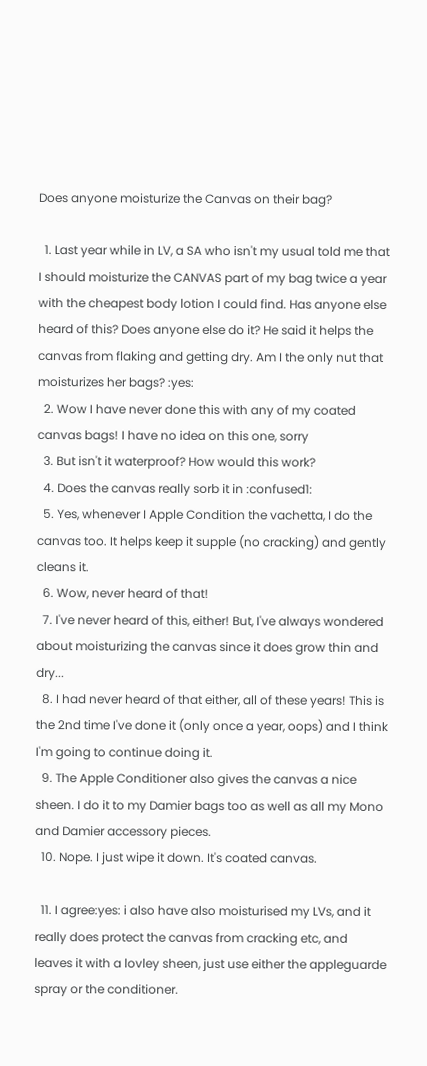Does anyone moisturize the Canvas on their bag?

  1. Last year while in LV, a SA who isn't my usual told me that I should moisturize the CANVAS part of my bag twice a year with the cheapest body lotion I could find. Has anyone else heard of this? Does anyone else do it? He said it helps the canvas from flaking and getting dry. Am I the only nut that moisturizes her bags? :yes:
  2. Wow I have never done this with any of my coated canvas bags! I have no idea on this one, sorry
  3. But isn't it waterproof? How would this work?
  4. Does the canvas really sorb it in :confused1:
  5. Yes, whenever I Apple Condition the vachetta, I do the canvas too. It helps keep it supple (no cracking) and gently cleans it.
  6. Wow, never heard of that!
  7. I've never heard of this, either! But, I've always wondered about moisturizing the canvas since it does grow thin and dry...
  8. I had never heard of that either, all of these years! This is the 2nd time I've done it (only once a year, oops) and I think I'm going to continue doing it.
  9. The Apple Conditioner also gives the canvas a nice sheen. I do it to my Damier bags too as well as all my Mono and Damier accessory pieces.
  10. Nope. I just wipe it down. It's coated canvas.

  11. I agree:yes: i also have also moisturised my LVs, and it really does protect the canvas from cracking etc, and leaves it with a lovley sheen, just use either the appleguarde spray or the conditioner.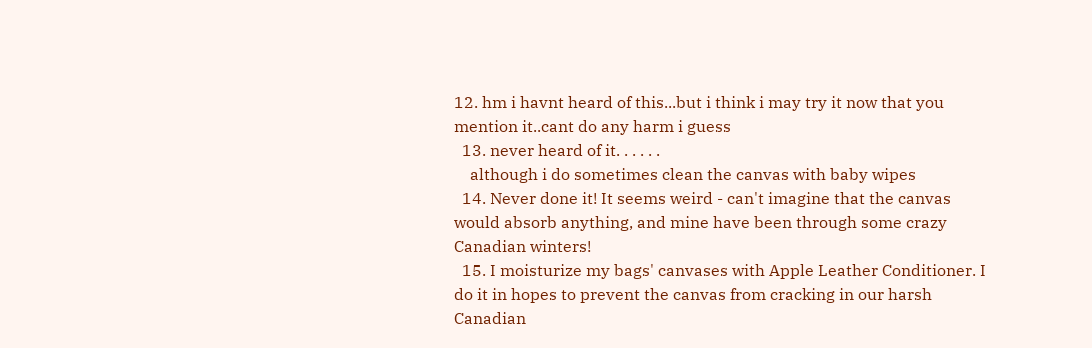12. hm i havnt heard of this...but i think i may try it now that you mention it..cant do any harm i guess
  13. never heard of it. . . . . .
    although i do sometimes clean the canvas with baby wipes
  14. Never done it! It seems weird - can't imagine that the canvas would absorb anything, and mine have been through some crazy Canadian winters!
  15. I moisturize my bags' canvases with Apple Leather Conditioner. I do it in hopes to prevent the canvas from cracking in our harsh Canadian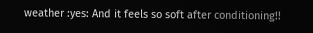weather :yes: And it feels so soft after conditioning!!